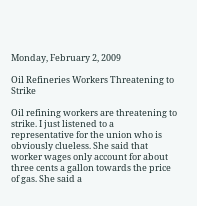Monday, February 2, 2009

Oil Refineries Workers Threatening to Strike

Oil refining workers are threatening to strike. I just listened to a representative for the union who is obviously clueless. She said that worker wages only account for about three cents a gallon towards the price of gas. She said a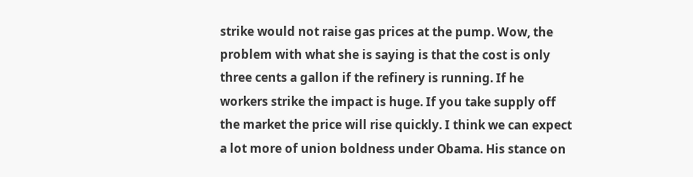strike would not raise gas prices at the pump. Wow, the problem with what she is saying is that the cost is only three cents a gallon if the refinery is running. If he workers strike the impact is huge. If you take supply off the market the price will rise quickly. I think we can expect a lot more of union boldness under Obama. His stance on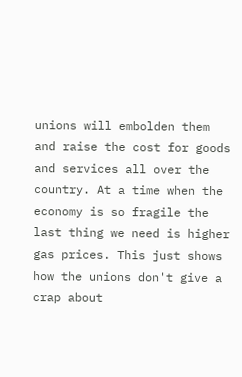unions will embolden them and raise the cost for goods and services all over the country. At a time when the economy is so fragile the last thing we need is higher gas prices. This just shows how the unions don't give a crap about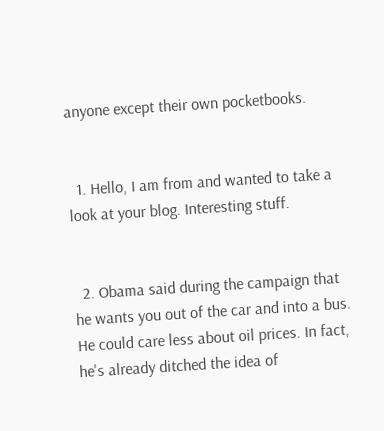anyone except their own pocketbooks.


  1. Hello, I am from and wanted to take a look at your blog. Interesting stuff.


  2. Obama said during the campaign that he wants you out of the car and into a bus. He could care less about oil prices. In fact, he's already ditched the idea of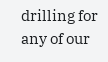drilling for any of our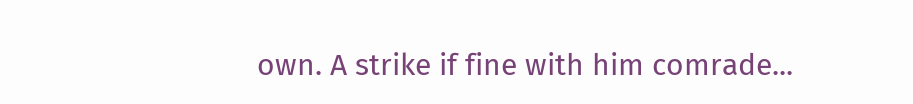own. A strike if fine with him comrade...